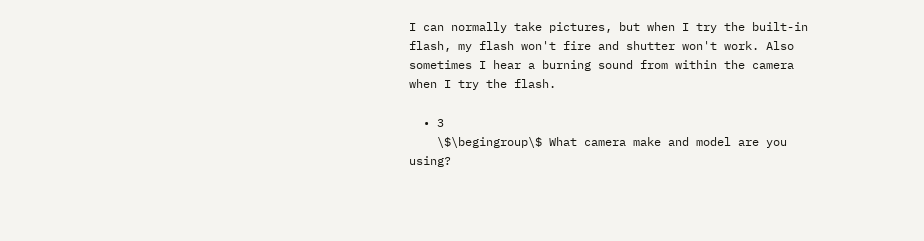I can normally take pictures, but when I try the built-in flash, my flash won't fire and shutter won't work. Also sometimes I hear a burning sound from within the camera when I try the flash.

  • 3
    \$\begingroup\$ What camera make and model are you using?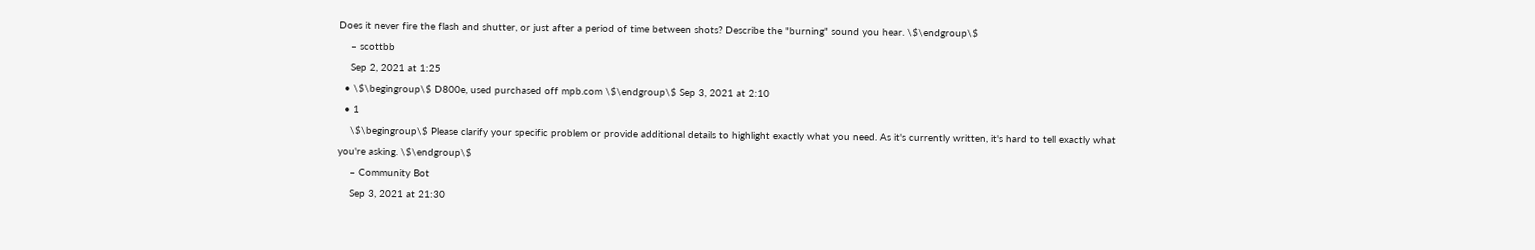Does it never fire the flash and shutter, or just after a period of time between shots? Describe the "burning" sound you hear. \$\endgroup\$
    – scottbb
    Sep 2, 2021 at 1:25
  • \$\begingroup\$ D800e, used purchased off mpb.com \$\endgroup\$ Sep 3, 2021 at 2:10
  • 1
    \$\begingroup\$ Please clarify your specific problem or provide additional details to highlight exactly what you need. As it's currently written, it's hard to tell exactly what you're asking. \$\endgroup\$
    – Community Bot
    Sep 3, 2021 at 21:30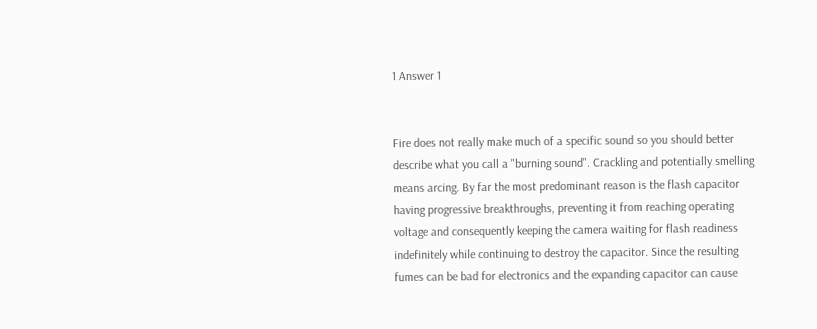1 Answer 1


Fire does not really make much of a specific sound so you should better describe what you call a "burning sound". Crackling and potentially smelling means arcing. By far the most predominant reason is the flash capacitor having progressive breakthroughs, preventing it from reaching operating voltage and consequently keeping the camera waiting for flash readiness indefinitely while continuing to destroy the capacitor. Since the resulting fumes can be bad for electronics and the expanding capacitor can cause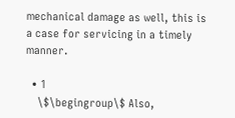mechanical damage as well, this is a case for servicing in a timely manner.

  • 1
    \$\begingroup\$ Also,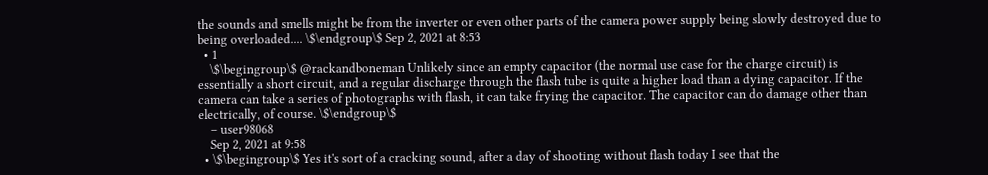the sounds and smells might be from the inverter or even other parts of the camera power supply being slowly destroyed due to being overloaded.... \$\endgroup\$ Sep 2, 2021 at 8:53
  • 1
    \$\begingroup\$ @rackandboneman Unlikely since an empty capacitor (the normal use case for the charge circuit) is essentially a short circuit, and a regular discharge through the flash tube is quite a higher load than a dying capacitor. If the camera can take a series of photographs with flash, it can take frying the capacitor. The capacitor can do damage other than electrically, of course. \$\endgroup\$
    – user98068
    Sep 2, 2021 at 9:58
  • \$\begingroup\$ Yes it's sort of a cracking sound, after a day of shooting without flash today I see that the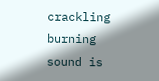crackling burning sound is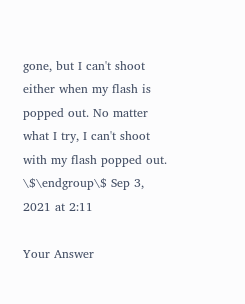gone, but I can't shoot either when my flash is popped out. No matter what I try, I can't shoot with my flash popped out. \$\endgroup\$ Sep 3, 2021 at 2:11

Your Answer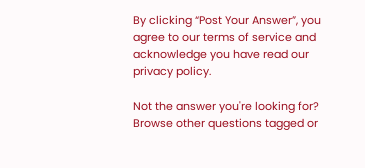By clicking “Post Your Answer”, you agree to our terms of service and acknowledge you have read our privacy policy.

Not the answer you're looking for? Browse other questions tagged or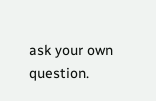ask your own question.